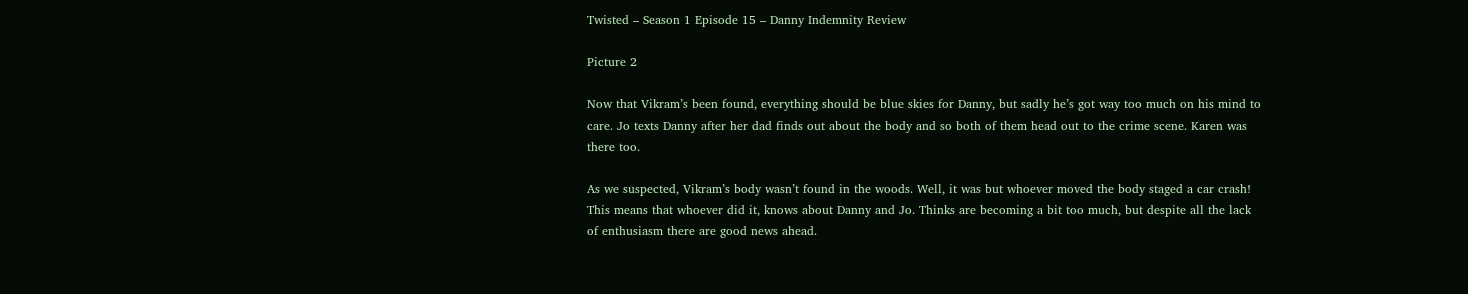Twisted – Season 1 Episode 15 – Danny Indemnity Review

Picture 2

Now that Vikram’s been found, everything should be blue skies for Danny, but sadly he’s got way too much on his mind to care. Jo texts Danny after her dad finds out about the body and so both of them head out to the crime scene. Karen was there too.

As we suspected, Vikram’s body wasn’t found in the woods. Well, it was but whoever moved the body staged a car crash! This means that whoever did it, knows about Danny and Jo. Thinks are becoming a bit too much, but despite all the lack of enthusiasm there are good news ahead.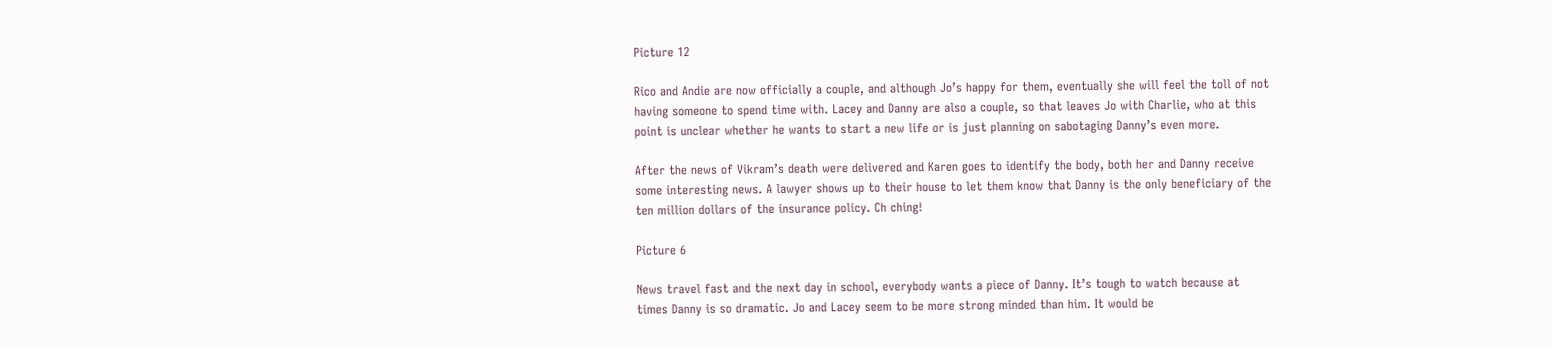Picture 12

Rico and Andie are now officially a couple, and although Jo’s happy for them, eventually she will feel the toll of not having someone to spend time with. Lacey and Danny are also a couple, so that leaves Jo with Charlie, who at this point is unclear whether he wants to start a new life or is just planning on sabotaging Danny’s even more.

After the news of Vikram’s death were delivered and Karen goes to identify the body, both her and Danny receive some interesting news. A lawyer shows up to their house to let them know that Danny is the only beneficiary of the ten million dollars of the insurance policy. Ch ching!

Picture 6

News travel fast and the next day in school, everybody wants a piece of Danny. It’s tough to watch because at times Danny is so dramatic. Jo and Lacey seem to be more strong minded than him. It would be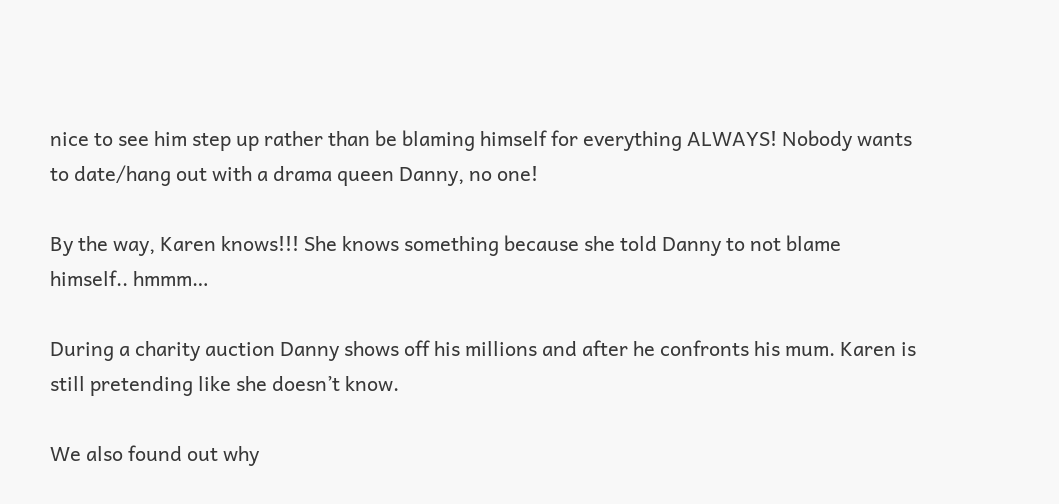nice to see him step up rather than be blaming himself for everything ALWAYS! Nobody wants to date/hang out with a drama queen Danny, no one!

By the way, Karen knows!!! She knows something because she told Danny to not blame himself.. hmmm…

During a charity auction Danny shows off his millions and after he confronts his mum. Karen is still pretending like she doesn’t know.

We also found out why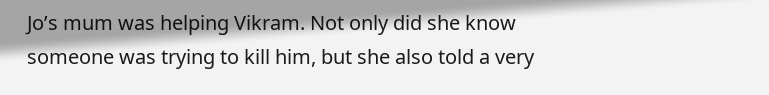Jo’s mum was helping Vikram. Not only did she know someone was trying to kill him, but she also told a very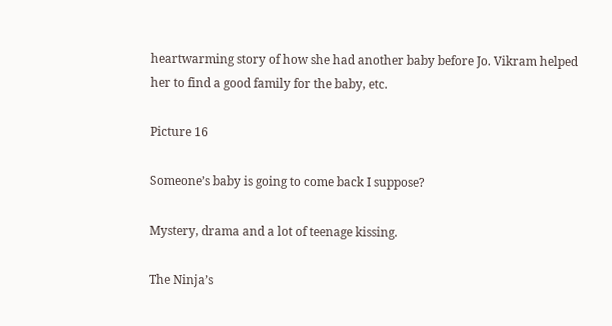heartwarming story of how she had another baby before Jo. Vikram helped her to find a good family for the baby, etc.

Picture 16

Someone’s baby is going to come back I suppose?

Mystery, drama and a lot of teenage kissing.

The Ninja’s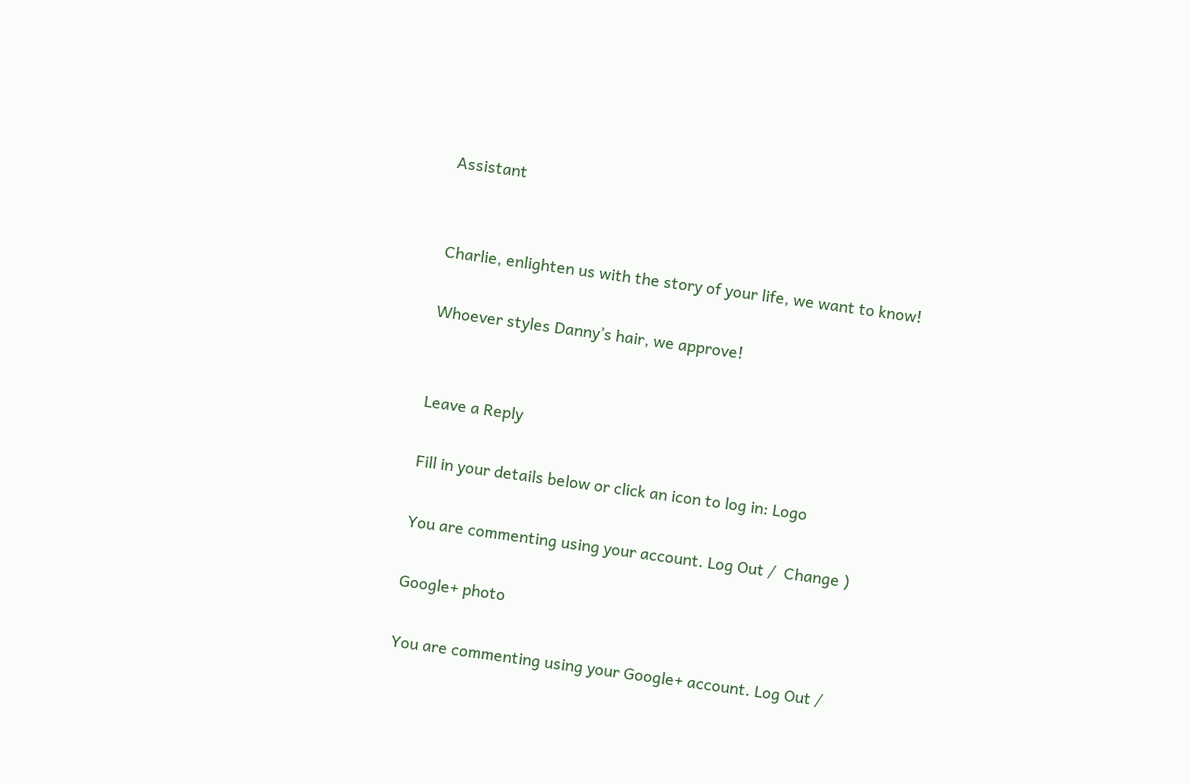Assistant


Charlie, enlighten us with the story of your life, we want to know!

Whoever styles Danny’s hair, we approve!


Leave a Reply

Fill in your details below or click an icon to log in: Logo

You are commenting using your account. Log Out /  Change )

Google+ photo

You are commenting using your Google+ account. Log Out /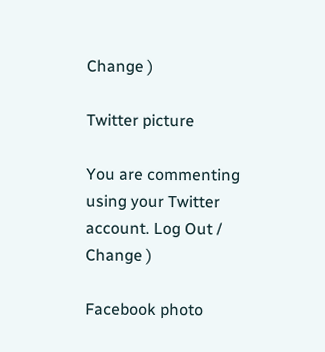Change )

Twitter picture

You are commenting using your Twitter account. Log Out /  Change )

Facebook photo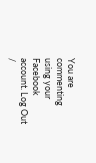You are commenting using your Facebook account. Log Out /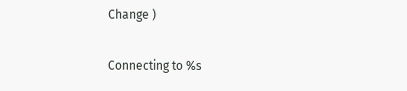Change )

Connecting to %s